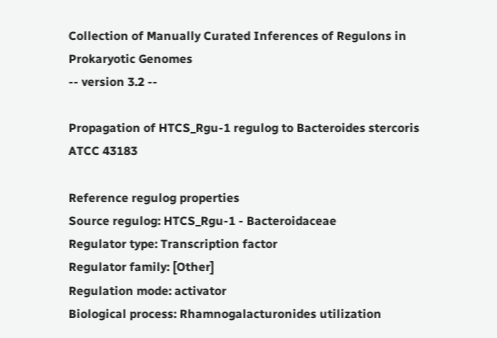Collection of Manually Curated Inferences of Regulons in Prokaryotic Genomes
-- version 3.2 --

Propagation of HTCS_Rgu-1 regulog to Bacteroides stercoris ATCC 43183

Reference regulog properties
Source regulog: HTCS_Rgu-1 - Bacteroidaceae
Regulator type: Transcription factor
Regulator family: [Other]
Regulation mode: activator
Biological process: Rhamnogalacturonides utilization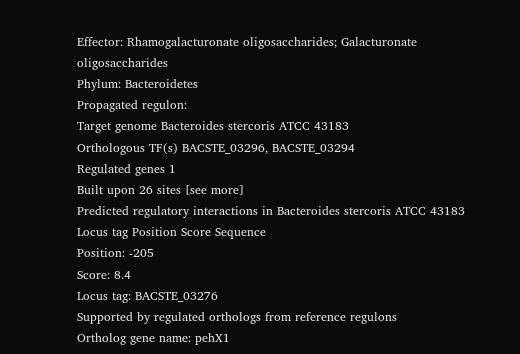Effector: Rhamogalacturonate oligosaccharides; Galacturonate oligosaccharides
Phylum: Bacteroidetes
Propagated regulon:
Target genome Bacteroides stercoris ATCC 43183
Orthologous TF(s) BACSTE_03296, BACSTE_03294
Regulated genes 1
Built upon 26 sites [see more]
Predicted regulatory interactions in Bacteroides stercoris ATCC 43183
Locus tag Position Score Sequence
Position: -205
Score: 8.4
Locus tag: BACSTE_03276
Supported by regulated orthologs from reference regulons
Ortholog gene name: pehX1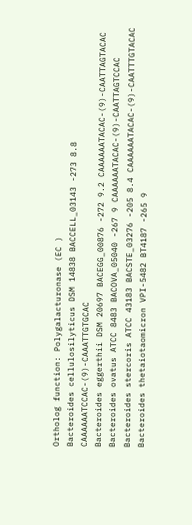Ortholog function: Polygalacturonase (EC )
Bacteroides cellulosilyticus DSM 14838 BACCELL_03143 -273 8.8 CAAAAAATCCAC-(9)-CAAATTGTGCAC
Bacteroides eggerthii DSM 20697 BACEGG_00876 -272 9.2 CAAAAAATACAC-(9)-CAATTAGTACAC
Bacteroides ovatus ATCC 8483 BACOVA_05040 -267 9 CAAAAAATACAC-(9)-CAATTAGTCCAC
Bacteroides stercoris ATCC 43183 BACSTE_03276 -205 8.4 CAAAAAATACAC-(9)-CAATTTGTACAC
Bacteroides thetaiotaomicron VPI-5482 BT4187 -265 9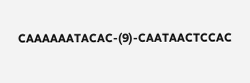CAAAAAATACAC-(9)-CAATAACTCCAC